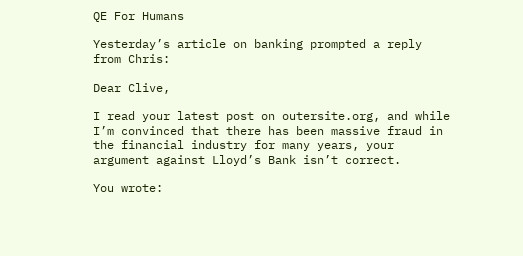QE For Humans

Yesterday’s article on banking prompted a reply from Chris:

Dear Clive,

I read your latest post on outersite.org, and while I’m convinced that there has been massive fraud in the financial industry for many years, your argument against Lloyd’s Bank isn’t correct.

You wrote: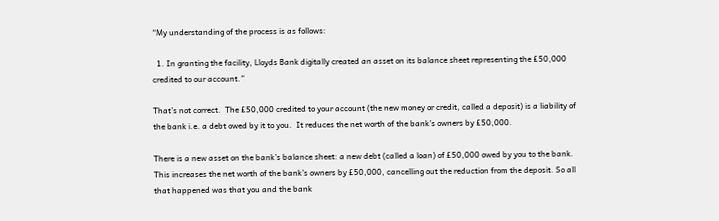“My understanding of the process is as follows:

  1. In granting the facility, Lloyds Bank digitally created an asset on its balance sheet representing the £50,000 credited to our account.”

That’s not correct.  The £50,000 credited to your account (the new money or credit, called a deposit) is a liability of the bank i.e. a debt owed by it to you.  It reduces the net worth of the bank’s owners by £50,000.

There is a new asset on the bank’s balance sheet: a new debt (called a loan) of £50,000 owed by you to the bank.  This increases the net worth of the bank’s owners by £50,000, cancelling out the reduction from the deposit. So all that happened was that you and the bank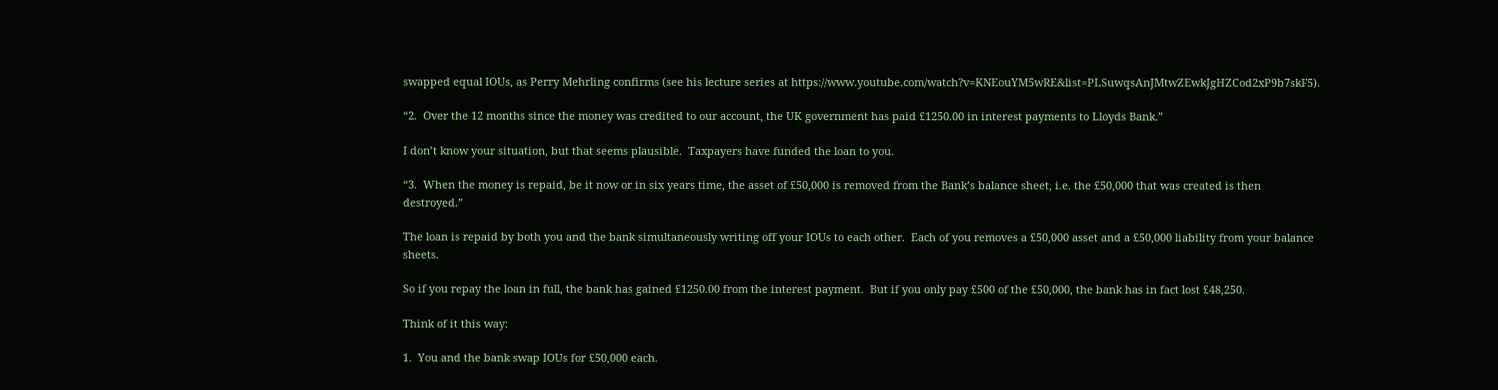swapped equal IOUs, as Perry Mehrling confirms (see his lecture series at https://www.youtube.com/watch?v=KNEouYM5wRE&list=PLSuwqsAnJMtwZEwkJgHZCod2xP9b7skF5).

“2.  Over the 12 months since the money was credited to our account, the UK government has paid £1250.00 in interest payments to Lloyds Bank.”

I don’t know your situation, but that seems plausible.  Taxpayers have funded the loan to you.

“3.  When the money is repaid, be it now or in six years time, the asset of £50,000 is removed from the Bank’s balance sheet, i.e. the £50,000 that was created is then destroyed.”

The loan is repaid by both you and the bank simultaneously writing off your IOUs to each other.  Each of you removes a £50,000 asset and a £50,000 liability from your balance sheets.

So if you repay the loan in full, the bank has gained £1250.00 from the interest payment.  But if you only pay £500 of the £50,000, the bank has in fact lost £48,250.

Think of it this way:

1.  You and the bank swap IOUs for £50,000 each.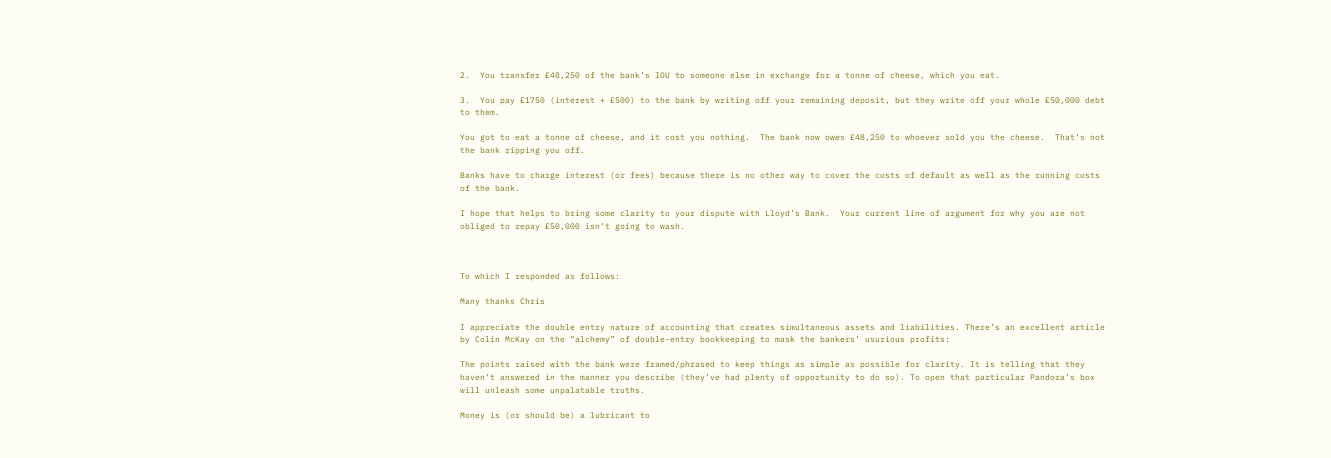2.  You transfer £48,250 of the bank’s IOU to someone else in exchange for a tonne of cheese, which you eat.

3.  You pay £1750 (interest + £500) to the bank by writing off your remaining deposit, but they write off your whole £50,000 debt to them.

You got to eat a tonne of cheese, and it cost you nothing.  The bank now owes £48,250 to whoever sold you the cheese.  That’s not the bank ripping you off.

Banks have to charge interest (or fees) because there is no other way to cover the costs of default as well as the running costs of the bank.

I hope that helps to bring some clarity to your dispute with Lloyd’s Bank.  Your current line of argument for why you are not obliged to repay £50,000 isn’t going to wash.



To which I responded as follows:

Many thanks Chris

I appreciate the double entry nature of accounting that creates simultaneous assets and liabilities. There’s an excellent article by Colin McKay on the “alchemy” of double-entry bookkeeping to mask the bankers’ usurious profits:

The points raised with the bank were framed/phrased to keep things as simple as possible for clarity. It is telling that they haven’t answered in the manner you describe (they’ve had plenty of opportunity to do so). To open that particular Pandora’s box will unleash some unpalatable truths.

Money is (or should be) a lubricant to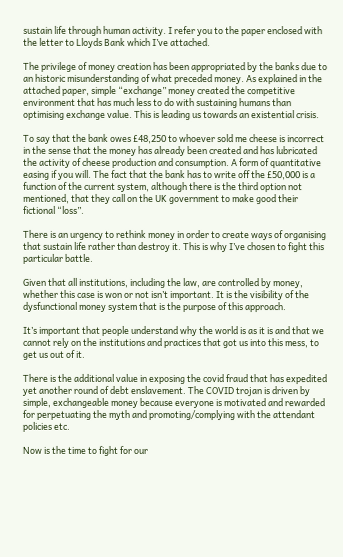sustain life through human activity. I refer you to the paper enclosed with the letter to Lloyds Bank which I’ve attached.

The privilege of money creation has been appropriated by the banks due to an historic misunderstanding of what preceded money. As explained in the attached paper, simple “exchange” money created the competitive environment that has much less to do with sustaining humans than optimising exchange value. This is leading us towards an existential crisis.

To say that the bank owes £48,250 to whoever sold me cheese is incorrect in the sense that the money has already been created and has lubricated the activity of cheese production and consumption. A form of quantitative easing if you will. The fact that the bank has to write off the £50,000 is a function of the current system, although there is the third option not mentioned, that they call on the UK government to make good their fictional “loss”.

There is an urgency to rethink money in order to create ways of organising that sustain life rather than destroy it. This is why I’ve chosen to fight this particular battle.

Given that all institutions, including the law, are controlled by money, whether this case is won or not isn’t important. It is the visibility of the dysfunctional money system that is the purpose of this approach.

It’s important that people understand why the world is as it is and that we cannot rely on the institutions and practices that got us into this mess, to get us out of it.

There is the additional value in exposing the covid fraud that has expedited yet another round of debt enslavement. The COVID trojan is driven by simple, exchangeable money because everyone is motivated and rewarded for perpetuating the myth and promoting/complying with the attendant policies etc.

Now is the time to fight for our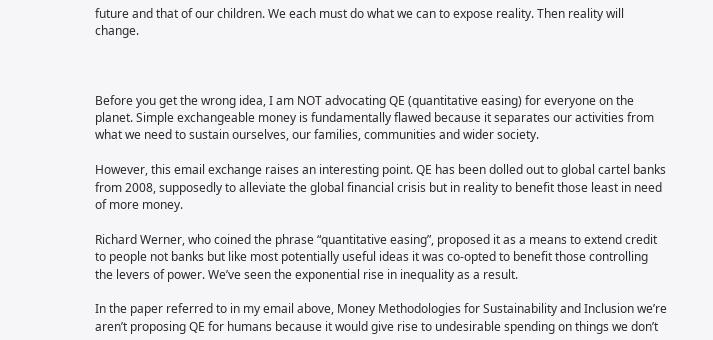future and that of our children. We each must do what we can to expose reality. Then reality will change.



Before you get the wrong idea, I am NOT advocating QE (quantitative easing) for everyone on the planet. Simple exchangeable money is fundamentally flawed because it separates our activities from what we need to sustain ourselves, our families, communities and wider society.

However, this email exchange raises an interesting point. QE has been dolled out to global cartel banks from 2008, supposedly to alleviate the global financial crisis but in reality to benefit those least in need of more money.

Richard Werner, who coined the phrase “quantitative easing”, proposed it as a means to extend credit to people not banks but like most potentially useful ideas it was co-opted to benefit those controlling the levers of power. We’ve seen the exponential rise in inequality as a result.

In the paper referred to in my email above, Money Methodologies for Sustainability and Inclusion we’re aren’t proposing QE for humans because it would give rise to undesirable spending on things we don’t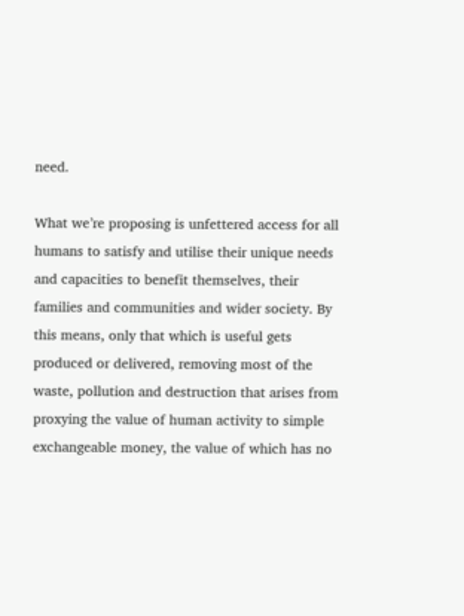need.

What we’re proposing is unfettered access for all humans to satisfy and utilise their unique needs and capacities to benefit themselves, their families and communities and wider society. By this means, only that which is useful gets produced or delivered, removing most of the waste, pollution and destruction that arises from proxying the value of human activity to simple exchangeable money, the value of which has no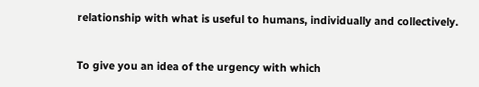relationship with what is useful to humans, individually and collectively.


To give you an idea of the urgency with which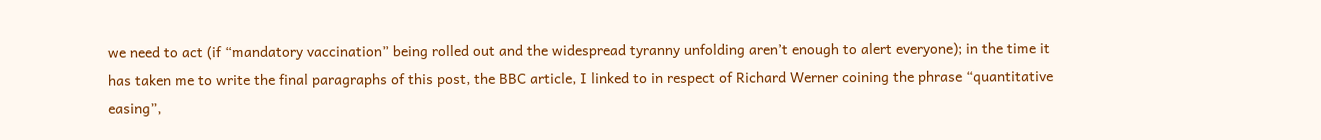we need to act (if “mandatory vaccination” being rolled out and the widespread tyranny unfolding aren’t enough to alert everyone); in the time it has taken me to write the final paragraphs of this post, the BBC article, I linked to in respect of Richard Werner coining the phrase “quantitative easing”,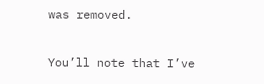was removed.

You’ll note that I’ve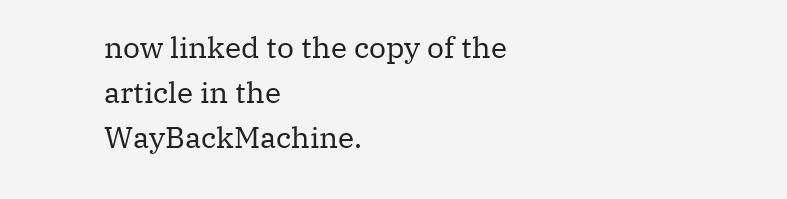now linked to the copy of the article in the WayBackMachine.